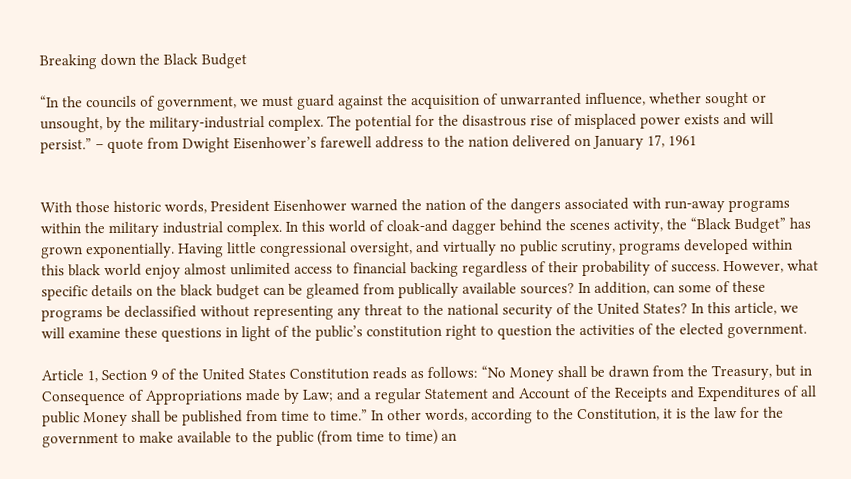Breaking down the Black Budget

“In the councils of government, we must guard against the acquisition of unwarranted influence, whether sought or unsought, by the military-industrial complex. The potential for the disastrous rise of misplaced power exists and will persist.” – quote from Dwight Eisenhower’s farewell address to the nation delivered on January 17, 1961


With those historic words, President Eisenhower warned the nation of the dangers associated with run-away programs within the military industrial complex. In this world of cloak-and dagger behind the scenes activity, the “Black Budget” has grown exponentially. Having little congressional oversight, and virtually no public scrutiny, programs developed within this black world enjoy almost unlimited access to financial backing regardless of their probability of success. However, what specific details on the black budget can be gleamed from publically available sources? In addition, can some of these programs be declassified without representing any threat to the national security of the United States? In this article, we will examine these questions in light of the public’s constitution right to question the activities of the elected government.

Article 1, Section 9 of the United States Constitution reads as follows: “No Money shall be drawn from the Treasury, but in Consequence of Appropriations made by Law; and a regular Statement and Account of the Receipts and Expenditures of all public Money shall be published from time to time.” In other words, according to the Constitution, it is the law for the government to make available to the public (from time to time) an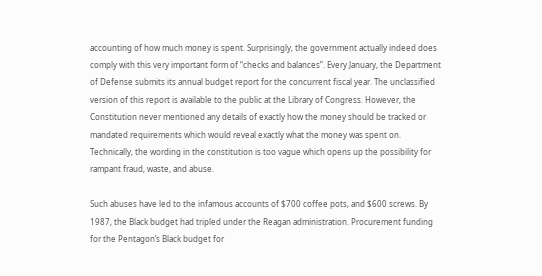accounting of how much money is spent. Surprisingly, the government actually indeed does comply with this very important form of “checks and balances”. Every January, the Department of Defense submits its annual budget report for the concurrent fiscal year. The unclassified version of this report is available to the public at the Library of Congress. However, the Constitution never mentioned any details of exactly how the money should be tracked or mandated requirements which would reveal exactly what the money was spent on. Technically, the wording in the constitution is too vague which opens up the possibility for rampant fraud, waste, and abuse.

Such abuses have led to the infamous accounts of $700 coffee pots, and $600 screws. By 1987, the Black budget had tripled under the Reagan administration. Procurement funding for the Pentagon’s Black budget for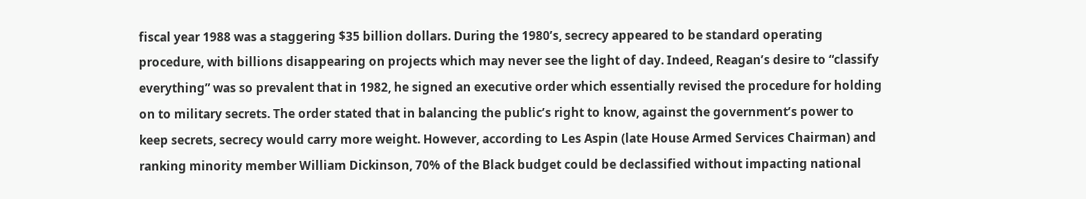fiscal year 1988 was a staggering $35 billion dollars. During the 1980’s, secrecy appeared to be standard operating procedure, with billions disappearing on projects which may never see the light of day. Indeed, Reagan’s desire to “classify everything” was so prevalent that in 1982, he signed an executive order which essentially revised the procedure for holding on to military secrets. The order stated that in balancing the public’s right to know, against the government’s power to keep secrets, secrecy would carry more weight. However, according to Les Aspin (late House Armed Services Chairman) and ranking minority member William Dickinson, 70% of the Black budget could be declassified without impacting national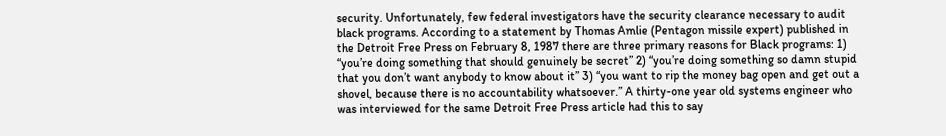security. Unfortunately, few federal investigators have the security clearance necessary to audit black programs. According to a statement by Thomas Amlie (Pentagon missile expert) published in the Detroit Free Press on February 8, 1987 there are three primary reasons for Black programs: 1) “you’re doing something that should genuinely be secret” 2) “you’re doing something so damn stupid that you don’t want anybody to know about it” 3) “you want to rip the money bag open and get out a shovel, because there is no accountability whatsoever.” A thirty-one year old systems engineer who was interviewed for the same Detroit Free Press article had this to say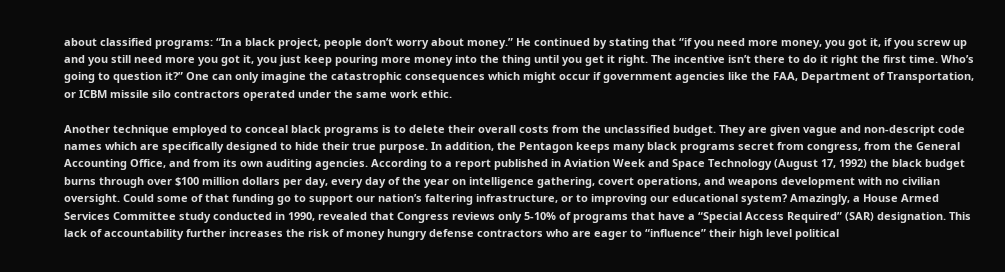about classified programs: “In a black project, people don’t worry about money.” He continued by stating that “if you need more money, you got it, if you screw up and you still need more you got it, you just keep pouring more money into the thing until you get it right. The incentive isn’t there to do it right the first time. Who’s going to question it?” One can only imagine the catastrophic consequences which might occur if government agencies like the FAA, Department of Transportation, or ICBM missile silo contractors operated under the same work ethic.

Another technique employed to conceal black programs is to delete their overall costs from the unclassified budget. They are given vague and non-descript code names which are specifically designed to hide their true purpose. In addition, the Pentagon keeps many black programs secret from congress, from the General Accounting Office, and from its own auditing agencies. According to a report published in Aviation Week and Space Technology (August 17, 1992) the black budget burns through over $100 million dollars per day, every day of the year on intelligence gathering, covert operations, and weapons development with no civilian oversight. Could some of that funding go to support our nation’s faltering infrastructure, or to improving our educational system? Amazingly, a House Armed Services Committee study conducted in 1990, revealed that Congress reviews only 5-10% of programs that have a “Special Access Required” (SAR) designation. This lack of accountability further increases the risk of money hungry defense contractors who are eager to “influence” their high level political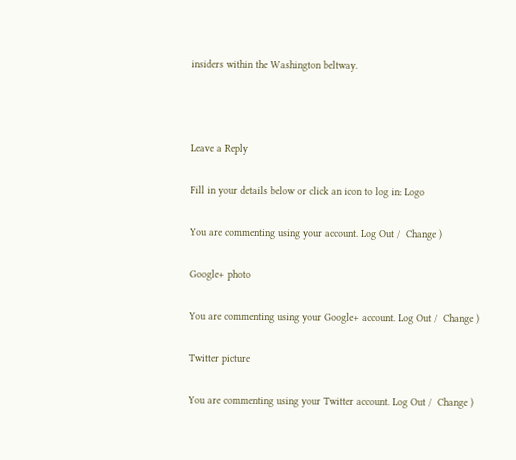insiders within the Washington beltway.



Leave a Reply

Fill in your details below or click an icon to log in: Logo

You are commenting using your account. Log Out /  Change )

Google+ photo

You are commenting using your Google+ account. Log Out /  Change )

Twitter picture

You are commenting using your Twitter account. Log Out /  Change )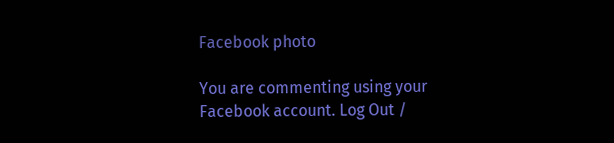Facebook photo

You are commenting using your Facebook account. Log Out /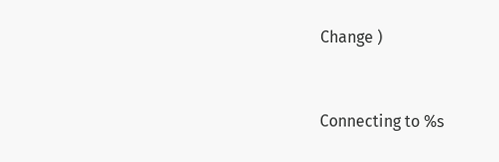Change )


Connecting to %s